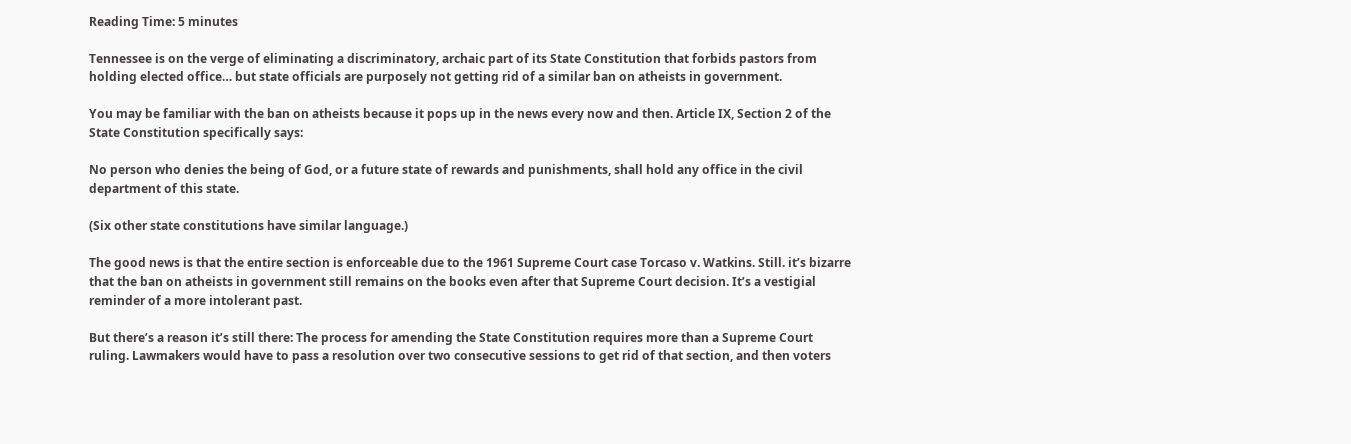Reading Time: 5 minutes

Tennessee is on the verge of eliminating a discriminatory, archaic part of its State Constitution that forbids pastors from holding elected office… but state officials are purposely not getting rid of a similar ban on atheists in government.

You may be familiar with the ban on atheists because it pops up in the news every now and then. Article IX, Section 2 of the State Constitution specifically says:

No person who denies the being of God, or a future state of rewards and punishments, shall hold any office in the civil department of this state.

(Six other state constitutions have similar language.)

The good news is that the entire section is enforceable due to the 1961 Supreme Court case Torcaso v. Watkins. Still. it’s bizarre that the ban on atheists in government still remains on the books even after that Supreme Court decision. It’s a vestigial reminder of a more intolerant past.

But there’s a reason it’s still there: The process for amending the State Constitution requires more than a Supreme Court ruling. Lawmakers would have to pass a resolution over two consecutive sessions to get rid of that section, and then voters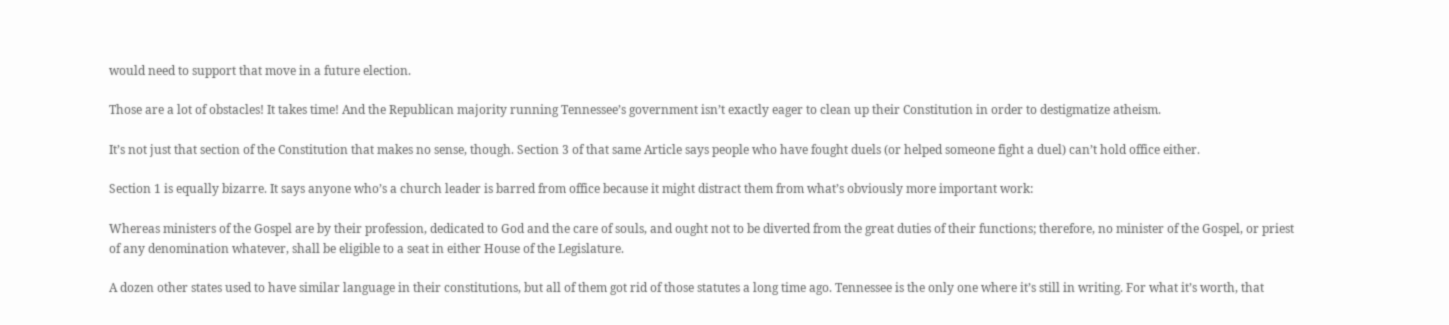would need to support that move in a future election.

Those are a lot of obstacles! It takes time! And the Republican majority running Tennessee’s government isn’t exactly eager to clean up their Constitution in order to destigmatize atheism.

It’s not just that section of the Constitution that makes no sense, though. Section 3 of that same Article says people who have fought duels (or helped someone fight a duel) can’t hold office either.

Section 1 is equally bizarre. It says anyone who’s a church leader is barred from office because it might distract them from what’s obviously more important work:

Whereas ministers of the Gospel are by their profession, dedicated to God and the care of souls, and ought not to be diverted from the great duties of their functions; therefore, no minister of the Gospel, or priest of any denomination whatever, shall be eligible to a seat in either House of the Legislature.

A dozen other states used to have similar language in their constitutions, but all of them got rid of those statutes a long time ago. Tennessee is the only one where it’s still in writing. For what it’s worth, that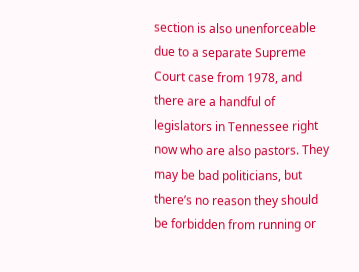section is also unenforceable due to a separate Supreme Court case from 1978, and there are a handful of legislators in Tennessee right now who are also pastors. They may be bad politicians, but there’s no reason they should be forbidden from running or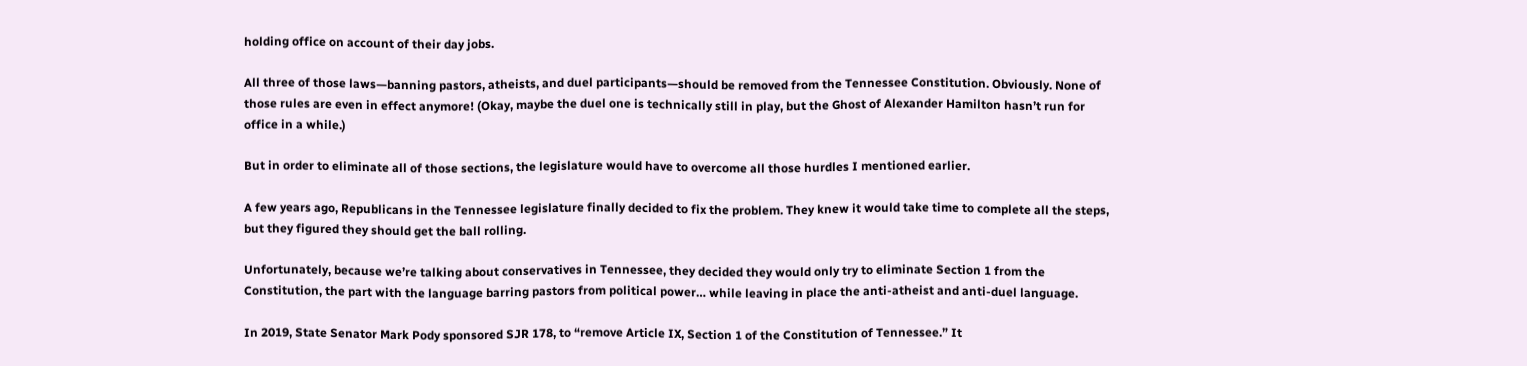holding office on account of their day jobs.

All three of those laws—banning pastors, atheists, and duel participants—should be removed from the Tennessee Constitution. Obviously. None of those rules are even in effect anymore! (Okay, maybe the duel one is technically still in play, but the Ghost of Alexander Hamilton hasn’t run for office in a while.)

But in order to eliminate all of those sections, the legislature would have to overcome all those hurdles I mentioned earlier.

A few years ago, Republicans in the Tennessee legislature finally decided to fix the problem. They knew it would take time to complete all the steps, but they figured they should get the ball rolling.

Unfortunately, because we’re talking about conservatives in Tennessee, they decided they would only try to eliminate Section 1 from the Constitution, the part with the language barring pastors from political power… while leaving in place the anti-atheist and anti-duel language.

In 2019, State Senator Mark Pody sponsored SJR 178, to “remove Article IX, Section 1 of the Constitution of Tennessee.” It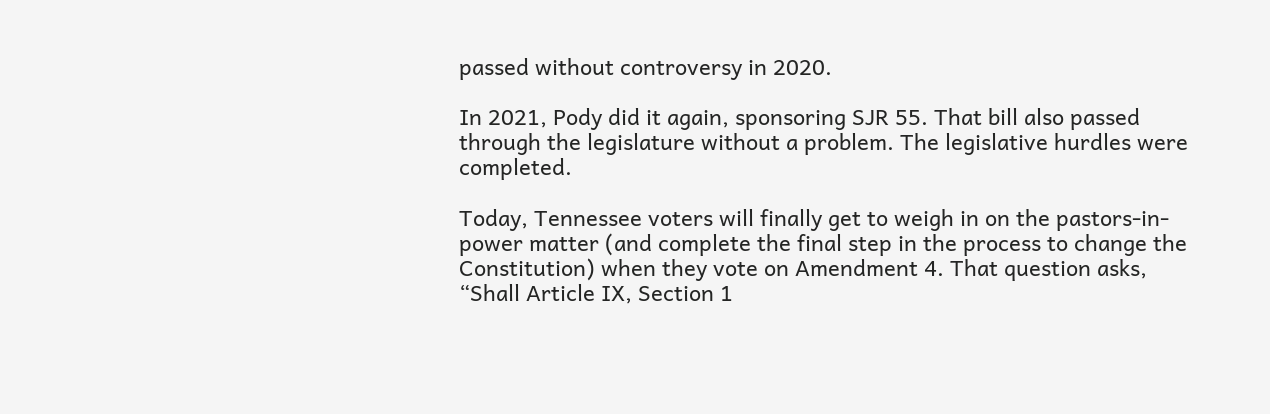passed without controversy in 2020.

In 2021, Pody did it again, sponsoring SJR 55. That bill also passed through the legislature without a problem. The legislative hurdles were completed.

Today, Tennessee voters will finally get to weigh in on the pastors-in-power matter (and complete the final step in the process to change the Constitution) when they vote on Amendment 4. That question asks, “Shall Article IX, Section 1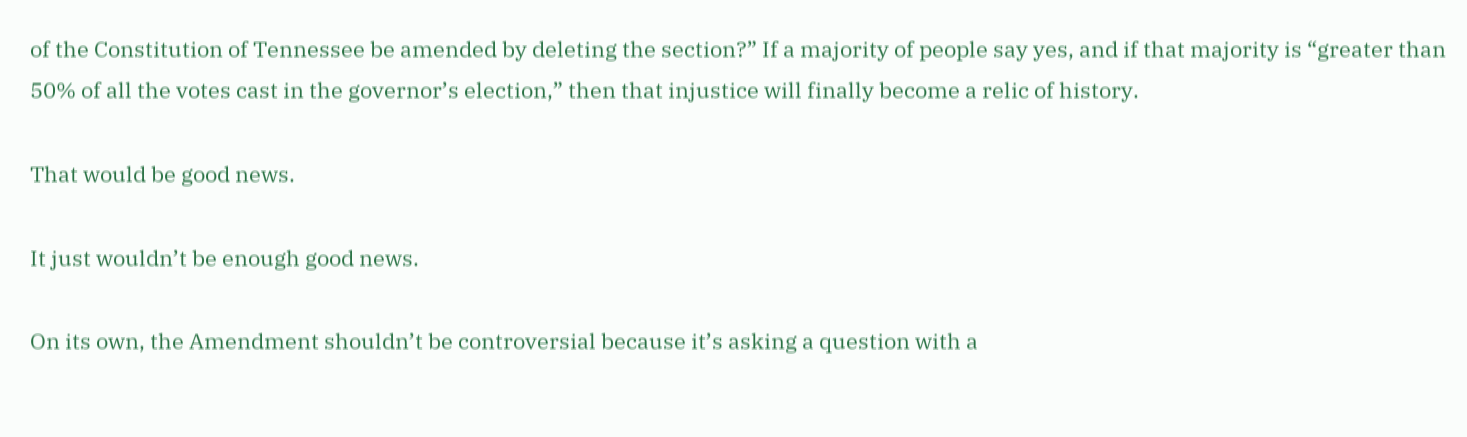of the Constitution of Tennessee be amended by deleting the section?” If a majority of people say yes, and if that majority is “greater than 50% of all the votes cast in the governor’s election,” then that injustice will finally become a relic of history.

That would be good news.

It just wouldn’t be enough good news.

On its own, the Amendment shouldn’t be controversial because it’s asking a question with a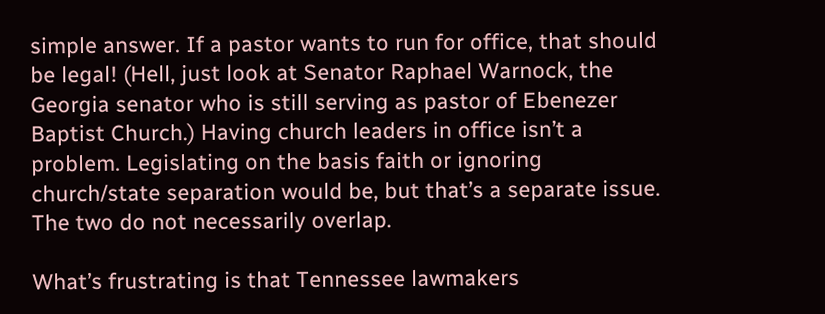simple answer. If a pastor wants to run for office, that should be legal! (Hell, just look at Senator Raphael Warnock, the Georgia senator who is still serving as pastor of Ebenezer Baptist Church.) Having church leaders in office isn’t a problem. Legislating on the basis faith or ignoring church/state separation would be, but that’s a separate issue. The two do not necessarily overlap.

What’s frustrating is that Tennessee lawmakers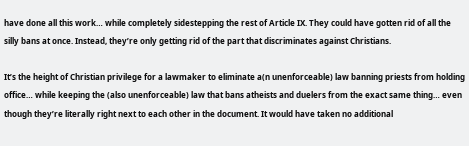have done all this work… while completely sidestepping the rest of Article IX. They could have gotten rid of all the silly bans at once. Instead, they’re only getting rid of the part that discriminates against Christians.

It’s the height of Christian privilege for a lawmaker to eliminate a(n unenforceable) law banning priests from holding office… while keeping the (also unenforceable) law that bans atheists and duelers from the exact same thing… even though they’re literally right next to each other in the document. It would have taken no additional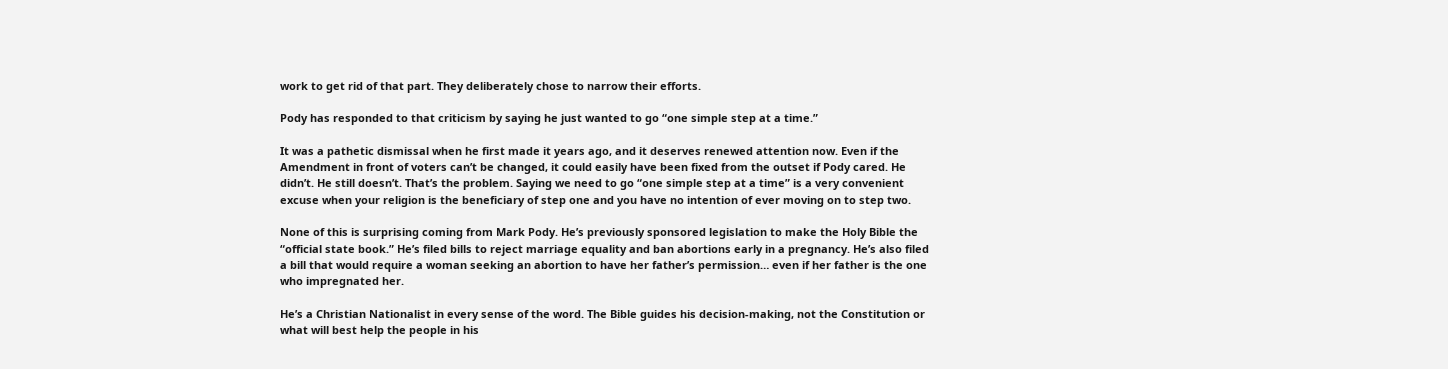work to get rid of that part. They deliberately chose to narrow their efforts.

Pody has responded to that criticism by saying he just wanted to go “one simple step at a time.”

It was a pathetic dismissal when he first made it years ago, and it deserves renewed attention now. Even if the Amendment in front of voters can’t be changed, it could easily have been fixed from the outset if Pody cared. He didn’t. He still doesn’t. That’s the problem. Saying we need to go “one simple step at a time” is a very convenient excuse when your religion is the beneficiary of step one and you have no intention of ever moving on to step two.

None of this is surprising coming from Mark Pody. He’s previously sponsored legislation to make the Holy Bible the “official state book.” He’s filed bills to reject marriage equality and ban abortions early in a pregnancy. He’s also filed a bill that would require a woman seeking an abortion to have her father’s permission… even if her father is the one who impregnated her.

He’s a Christian Nationalist in every sense of the word. The Bible guides his decision-making, not the Constitution or what will best help the people in his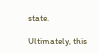state.

Ultimately, this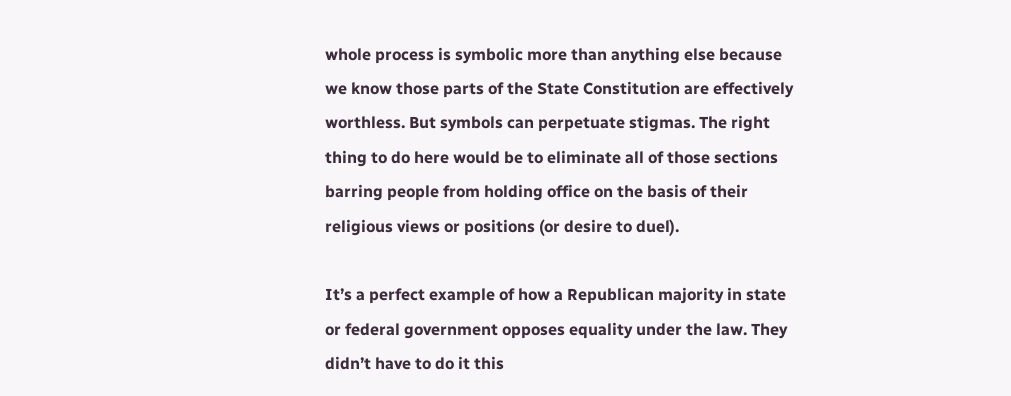whole process is symbolic more than anything else because we know those parts of the State Constitution are effectively worthless. But symbols can perpetuate stigmas. The right thing to do here would be to eliminate all of those sections barring people from holding office on the basis of their religious views or positions (or desire to duel).

It’s a perfect example of how a Republican majority in state or federal government opposes equality under the law. They didn’t have to do it this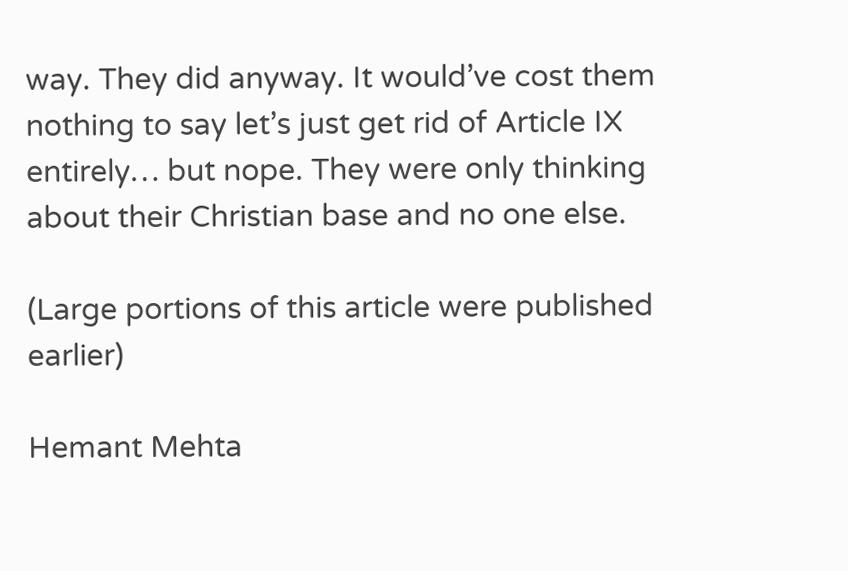way. They did anyway. It would’ve cost them nothing to say let’s just get rid of Article IX entirely… but nope. They were only thinking about their Christian base and no one else.

(Large portions of this article were published earlier)

Hemant Mehta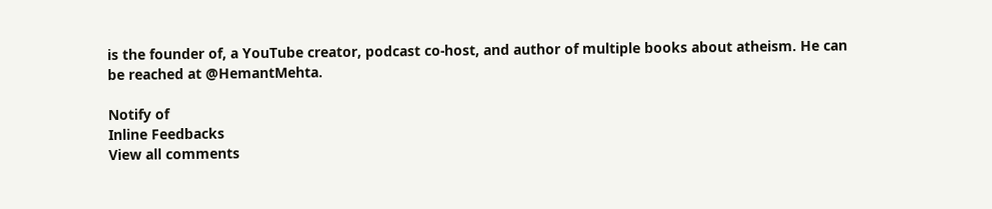is the founder of, a YouTube creator, podcast co-host, and author of multiple books about atheism. He can be reached at @HemantMehta.

Notify of
Inline Feedbacks
View all comments